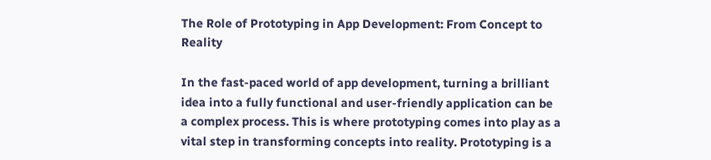The Role of Prototyping in App Development: From Concept to Reality

In the fast-paced world of app development, turning a brilliant idea into a fully functional and user-friendly application can be a complex process. This is where prototyping comes into play as a vital step in transforming concepts into reality. Prototyping is a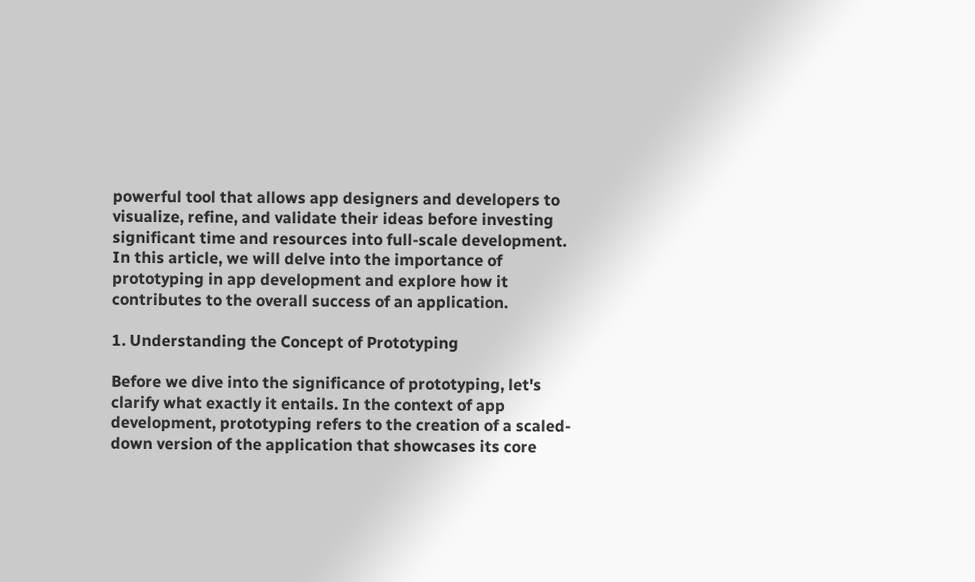powerful tool that allows app designers and developers to visualize, refine, and validate their ideas before investing significant time and resources into full-scale development. In this article, we will delve into the importance of prototyping in app development and explore how it contributes to the overall success of an application.

1. Understanding the Concept of Prototyping

Before we dive into the significance of prototyping, let's clarify what exactly it entails. In the context of app development, prototyping refers to the creation of a scaled-down version of the application that showcases its core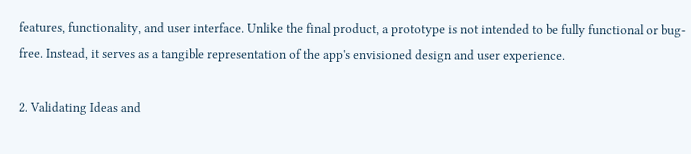features, functionality, and user interface. Unlike the final product, a prototype is not intended to be fully functional or bug-free. Instead, it serves as a tangible representation of the app's envisioned design and user experience.

2. Validating Ideas and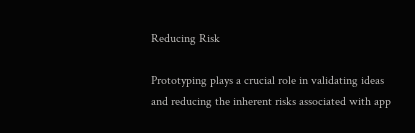Reducing Risk

Prototyping plays a crucial role in validating ideas and reducing the inherent risks associated with app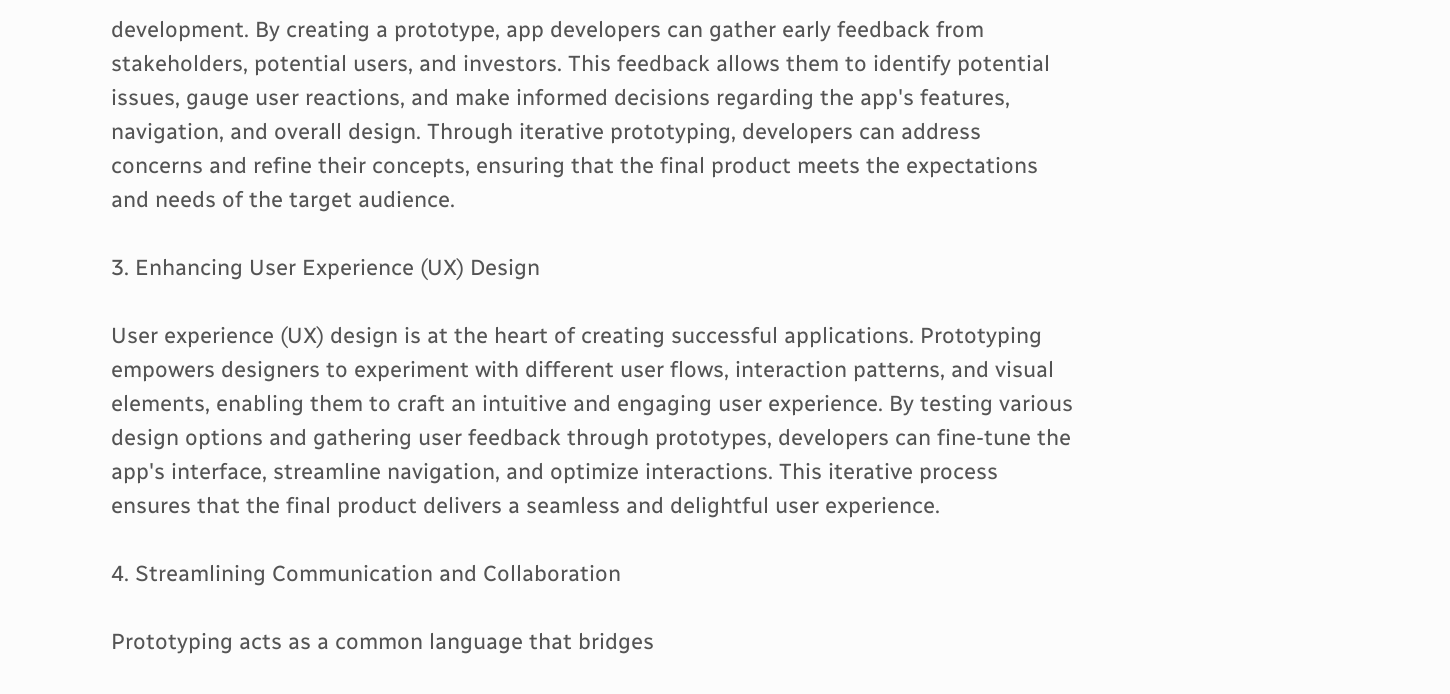development. By creating a prototype, app developers can gather early feedback from stakeholders, potential users, and investors. This feedback allows them to identify potential issues, gauge user reactions, and make informed decisions regarding the app's features, navigation, and overall design. Through iterative prototyping, developers can address concerns and refine their concepts, ensuring that the final product meets the expectations and needs of the target audience.

3. Enhancing User Experience (UX) Design

User experience (UX) design is at the heart of creating successful applications. Prototyping empowers designers to experiment with different user flows, interaction patterns, and visual elements, enabling them to craft an intuitive and engaging user experience. By testing various design options and gathering user feedback through prototypes, developers can fine-tune the app's interface, streamline navigation, and optimize interactions. This iterative process ensures that the final product delivers a seamless and delightful user experience.

4. Streamlining Communication and Collaboration

Prototyping acts as a common language that bridges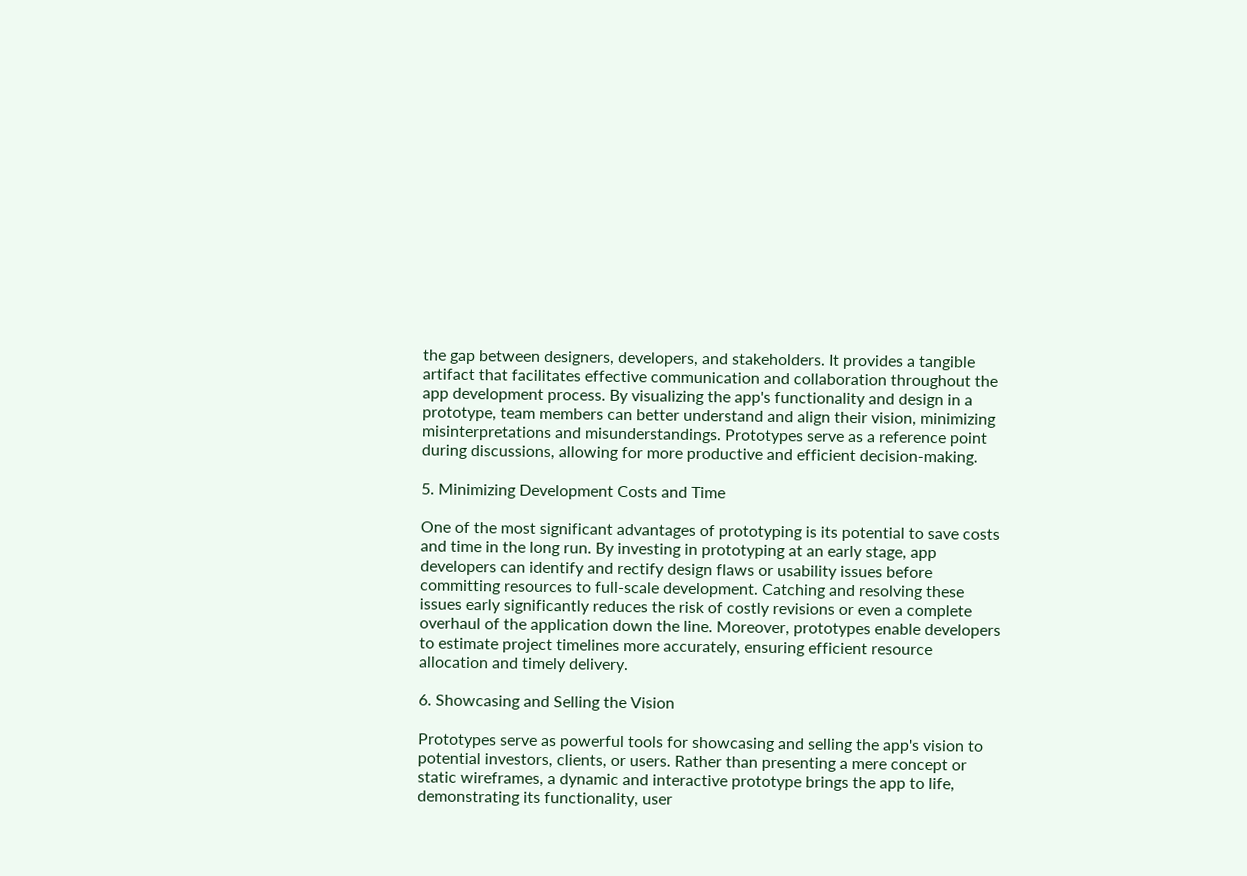the gap between designers, developers, and stakeholders. It provides a tangible artifact that facilitates effective communication and collaboration throughout the app development process. By visualizing the app's functionality and design in a prototype, team members can better understand and align their vision, minimizing misinterpretations and misunderstandings. Prototypes serve as a reference point during discussions, allowing for more productive and efficient decision-making.

5. Minimizing Development Costs and Time

One of the most significant advantages of prototyping is its potential to save costs and time in the long run. By investing in prototyping at an early stage, app developers can identify and rectify design flaws or usability issues before committing resources to full-scale development. Catching and resolving these issues early significantly reduces the risk of costly revisions or even a complete overhaul of the application down the line. Moreover, prototypes enable developers to estimate project timelines more accurately, ensuring efficient resource allocation and timely delivery.

6. Showcasing and Selling the Vision

Prototypes serve as powerful tools for showcasing and selling the app's vision to potential investors, clients, or users. Rather than presenting a mere concept or static wireframes, a dynamic and interactive prototype brings the app to life, demonstrating its functionality, user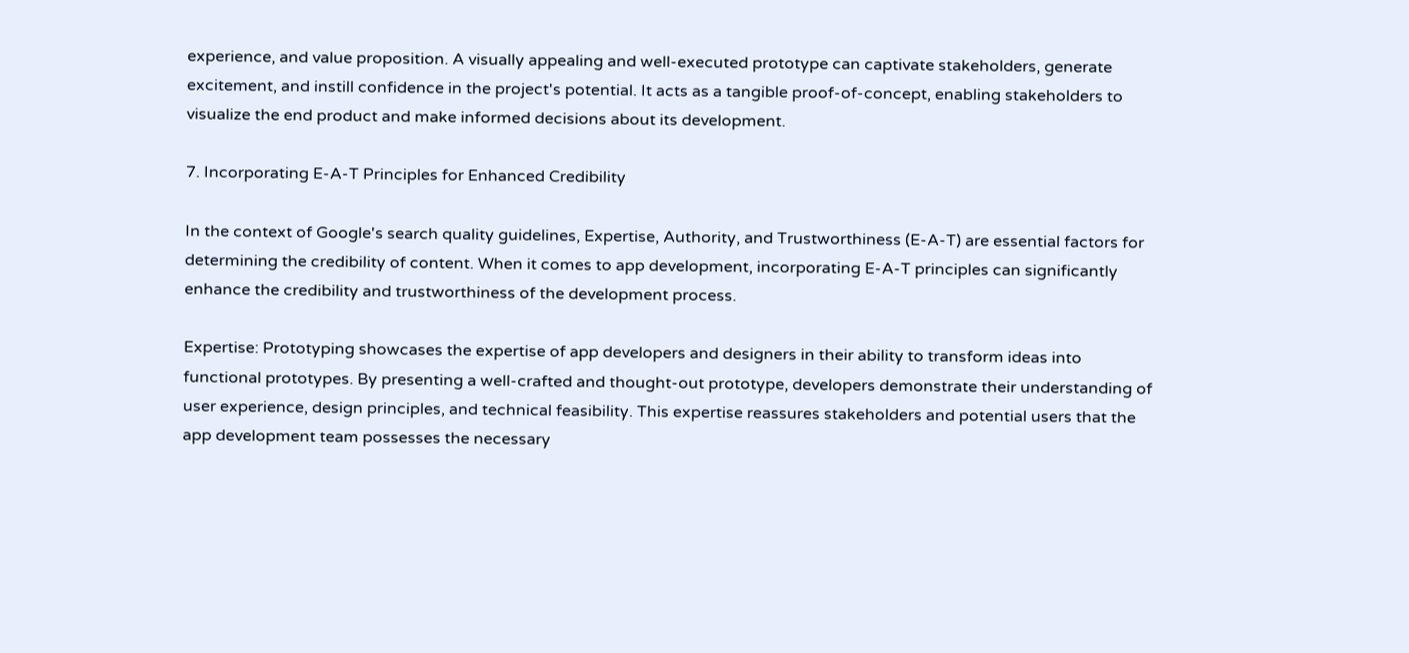experience, and value proposition. A visually appealing and well-executed prototype can captivate stakeholders, generate excitement, and instill confidence in the project's potential. It acts as a tangible proof-of-concept, enabling stakeholders to visualize the end product and make informed decisions about its development.

7. Incorporating E-A-T Principles for Enhanced Credibility

In the context of Google's search quality guidelines, Expertise, Authority, and Trustworthiness (E-A-T) are essential factors for determining the credibility of content. When it comes to app development, incorporating E-A-T principles can significantly enhance the credibility and trustworthiness of the development process.

Expertise: Prototyping showcases the expertise of app developers and designers in their ability to transform ideas into functional prototypes. By presenting a well-crafted and thought-out prototype, developers demonstrate their understanding of user experience, design principles, and technical feasibility. This expertise reassures stakeholders and potential users that the app development team possesses the necessary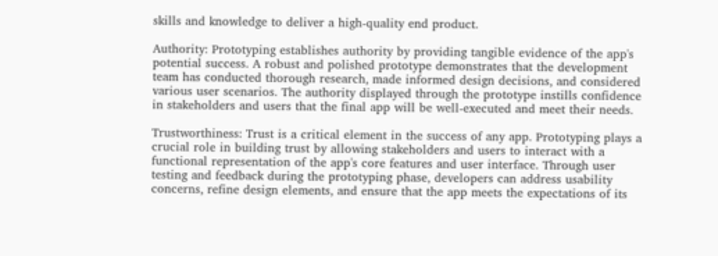skills and knowledge to deliver a high-quality end product.

Authority: Prototyping establishes authority by providing tangible evidence of the app's potential success. A robust and polished prototype demonstrates that the development team has conducted thorough research, made informed design decisions, and considered various user scenarios. The authority displayed through the prototype instills confidence in stakeholders and users that the final app will be well-executed and meet their needs.

Trustworthiness: Trust is a critical element in the success of any app. Prototyping plays a crucial role in building trust by allowing stakeholders and users to interact with a functional representation of the app's core features and user interface. Through user testing and feedback during the prototyping phase, developers can address usability concerns, refine design elements, and ensure that the app meets the expectations of its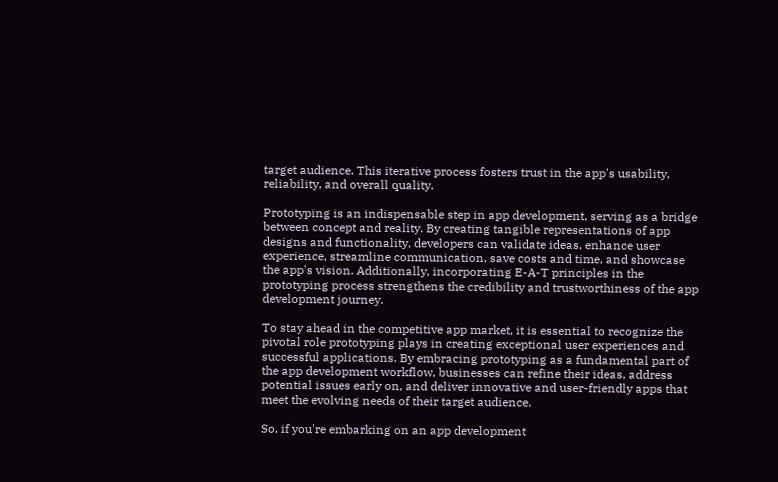target audience. This iterative process fosters trust in the app's usability, reliability, and overall quality.

Prototyping is an indispensable step in app development, serving as a bridge between concept and reality. By creating tangible representations of app designs and functionality, developers can validate ideas, enhance user experience, streamline communication, save costs and time, and showcase the app's vision. Additionally, incorporating E-A-T principles in the prototyping process strengthens the credibility and trustworthiness of the app development journey.

To stay ahead in the competitive app market, it is essential to recognize the pivotal role prototyping plays in creating exceptional user experiences and successful applications. By embracing prototyping as a fundamental part of the app development workflow, businesses can refine their ideas, address potential issues early on, and deliver innovative and user-friendly apps that meet the evolving needs of their target audience.

So, if you're embarking on an app development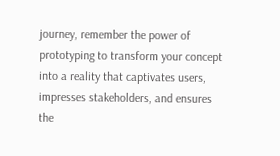journey, remember the power of prototyping to transform your concept into a reality that captivates users, impresses stakeholders, and ensures the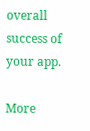overall success of your app.

More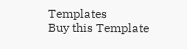Templates
Buy this Template